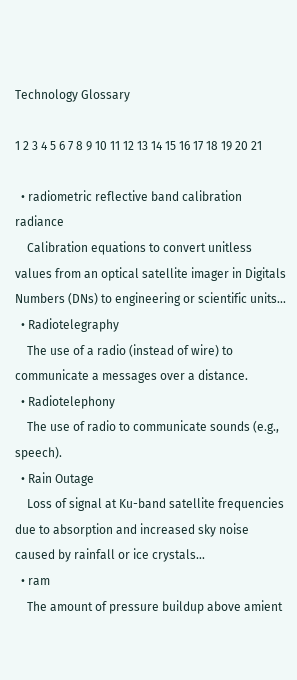Technology Glossary

1 2 3 4 5 6 7 8 9 10 11 12 13 14 15 16 17 18 19 20 21

  • radiometric reflective band calibration radiance
    Calibration equations to convert unitless values from an optical satellite imager in Digitals Numbers (DNs) to engineering or scientific units...
  • Radiotelegraphy
    The use of a radio (instead of wire) to communicate a messages over a distance.
  • Radiotelephony
    The use of radio to communicate sounds (e.g., speech).
  • Rain Outage
    Loss of signal at Ku-band satellite frequencies due to absorption and increased sky noise caused by rainfall or ice crystals...
  • ram
    The amount of pressure buildup above amient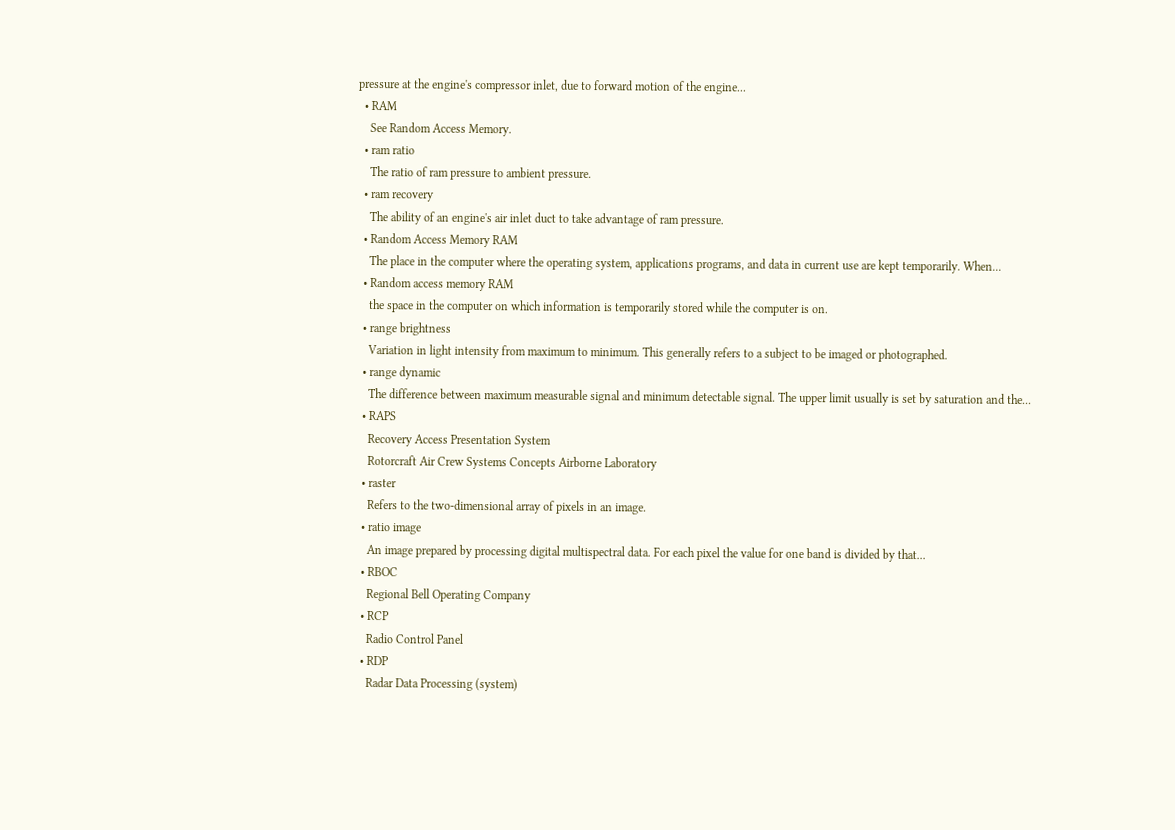pressure at the engine's compressor inlet, due to forward motion of the engine...
  • RAM
    See Random Access Memory.
  • ram ratio
    The ratio of ram pressure to ambient pressure.
  • ram recovery
    The ability of an engine's air inlet duct to take advantage of ram pressure.
  • Random Access Memory RAM
    The place in the computer where the operating system, applications programs, and data in current use are kept temporarily. When...
  • Random access memory RAM
    the space in the computer on which information is temporarily stored while the computer is on.
  • range brightness
    Variation in light intensity from maximum to minimum. This generally refers to a subject to be imaged or photographed.
  • range dynamic
    The difference between maximum measurable signal and minimum detectable signal. The upper limit usually is set by saturation and the...
  • RAPS
    Recovery Access Presentation System
    Rotorcraft Air Crew Systems Concepts Airborne Laboratory
  • raster
    Refers to the two-dimensional array of pixels in an image.
  • ratio image
    An image prepared by processing digital multispectral data. For each pixel the value for one band is divided by that...
  • RBOC
    Regional Bell Operating Company
  • RCP
    Radio Control Panel
  • RDP
    Radar Data Processing (system)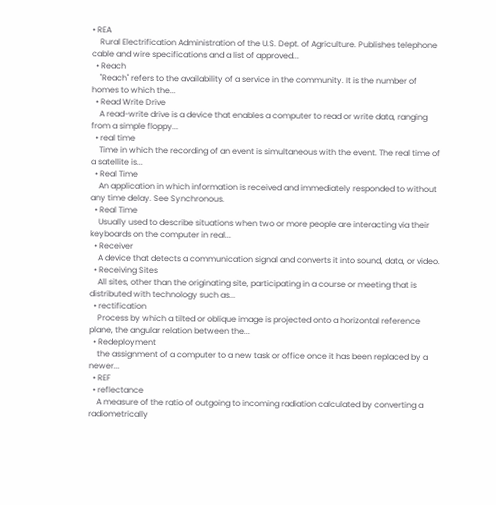• REA
    Rural Electrification Administration of the U.S. Dept. of Agriculture. Publishes telephone cable and wire specifications and a list of approved...
  • Reach
    "Reach" refers to the availability of a service in the community. It is the number of homes to which the...
  • Read Write Drive
    A read-write drive is a device that enables a computer to read or write data, ranging from a simple floppy...
  • real time
    Time in which the recording of an event is simultaneous with the event. The real time of a satellite is...
  • Real Time
    An application in which information is received and immediately responded to without any time delay. See Synchronous.
  • Real Time
    Usually used to describe situations when two or more people are interacting via their keyboards on the computer in real...
  • Receiver
    A device that detects a communication signal and converts it into sound, data, or video.
  • Receiving Sites
    All sites, other than the originating site, participating in a course or meeting that is distributed with technology such as...
  • rectification
    Process by which a tilted or oblique image is projected onto a horizontal reference plane, the angular relation between the...
  • Redeployment
    the assignment of a computer to a new task or office once it has been replaced by a newer...
  • REF
  • reflectance
    A measure of the ratio of outgoing to incoming radiation calculated by converting a radiometrically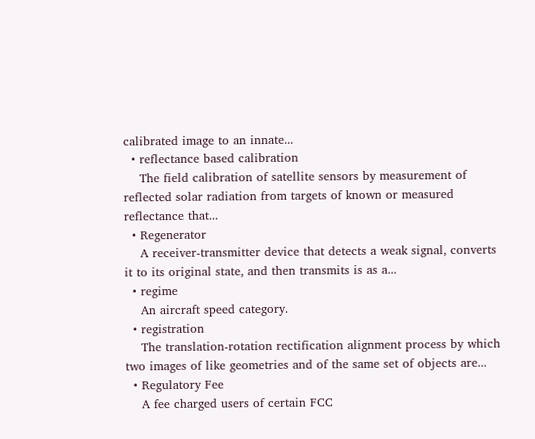calibrated image to an innate...
  • reflectance based calibration
    The field calibration of satellite sensors by measurement of reflected solar radiation from targets of known or measured reflectance that...
  • Regenerator
    A receiver-transmitter device that detects a weak signal, converts it to its original state, and then transmits is as a...
  • regime
    An aircraft speed category.
  • registration
    The translation-rotation rectification alignment process by which two images of like geometries and of the same set of objects are...
  • Regulatory Fee
    A fee charged users of certain FCC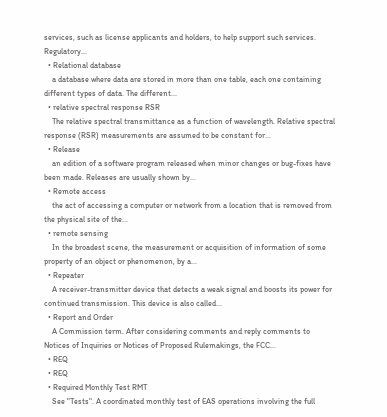services, such as license applicants and holders, to help support such services. Regulatory...
  • Relational database
    a database where data are stored in more than one table, each one containing different types of data. The different...
  • relative spectral response RSR
    The relative spectral transmittance as a function of wavelength. Relative spectral response (RSR) measurements are assumed to be constant for...
  • Release
    an edition of a software program released when minor changes or bug-fixes have been made. Releases are usually shown by...
  • Remote access
    the act of accessing a computer or network from a location that is removed from the physical site of the...
  • remote sensing
    In the broadest scene, the measurement or acquisition of information of some property of an object or phenomenon, by a...
  • Repeater
    A receiver-transmitter device that detects a weak signal and boosts its power for continued transmission. This device is also called...
  • Report and Order
    A Commission term. After considering comments and reply comments to Notices of Inquiries or Notices of Proposed Rulemakings, the FCC...
  • REQ
  • REQ
  • Required Monthly Test RMT
    See "Tests". A coordinated monthly test of EAS operations involving the full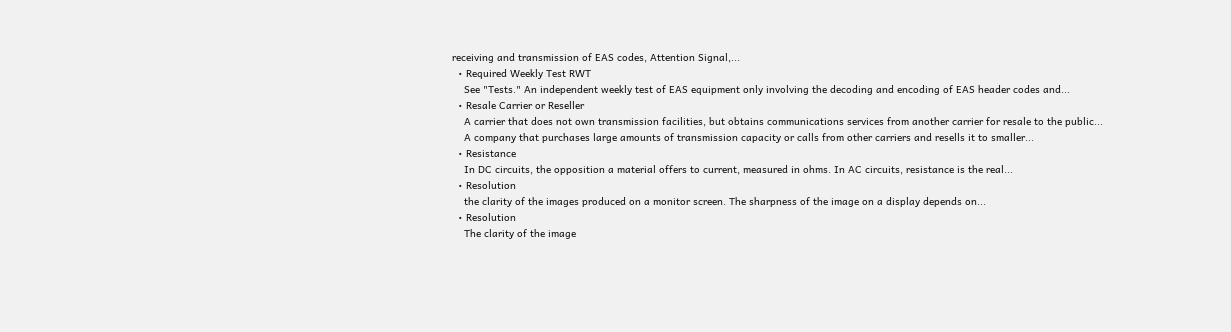receiving and transmission of EAS codes, Attention Signal,...
  • Required Weekly Test RWT
    See "Tests." An independent weekly test of EAS equipment only involving the decoding and encoding of EAS header codes and...
  • Resale Carrier or Reseller
    A carrier that does not own transmission facilities, but obtains communications services from another carrier for resale to the public...
    A company that purchases large amounts of transmission capacity or calls from other carriers and resells it to smaller...
  • Resistance
    In DC circuits, the opposition a material offers to current, measured in ohms. In AC circuits, resistance is the real...
  • Resolution
    the clarity of the images produced on a monitor screen. The sharpness of the image on a display depends on...
  • Resolution
    The clarity of the image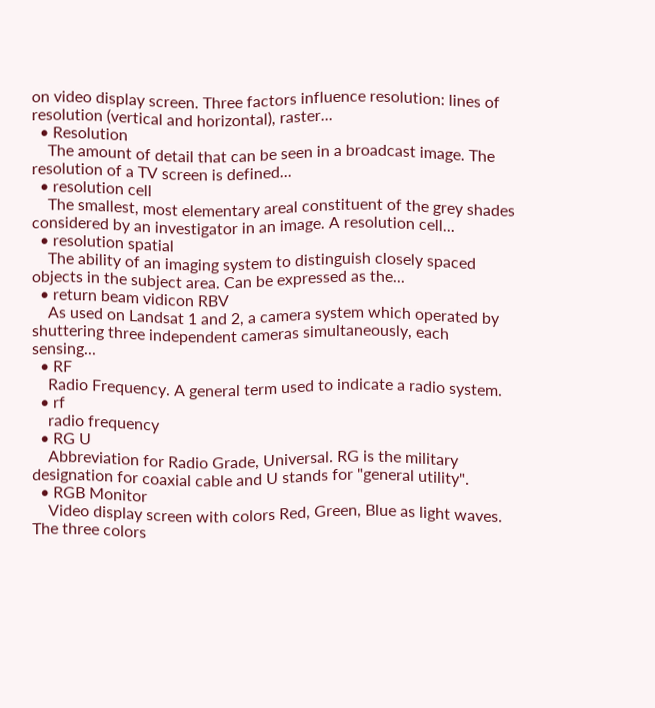on video display screen. Three factors influence resolution: lines of resolution (vertical and horizontal), raster...
  • Resolution
    The amount of detail that can be seen in a broadcast image. The resolution of a TV screen is defined...
  • resolution cell
    The smallest, most elementary areal constituent of the grey shades considered by an investigator in an image. A resolution cell...
  • resolution spatial
    The ability of an imaging system to distinguish closely spaced objects in the subject area. Can be expressed as the...
  • return beam vidicon RBV
    As used on Landsat 1 and 2, a camera system which operated by shuttering three independent cameras simultaneously, each sensing...
  • RF
    Radio Frequency. A general term used to indicate a radio system.
  • rf
    radio frequency
  • RG U
    Abbreviation for Radio Grade, Universal. RG is the military designation for coaxial cable and U stands for "general utility".
  • RGB Monitor
    Video display screen with colors Red, Green, Blue as light waves. The three colors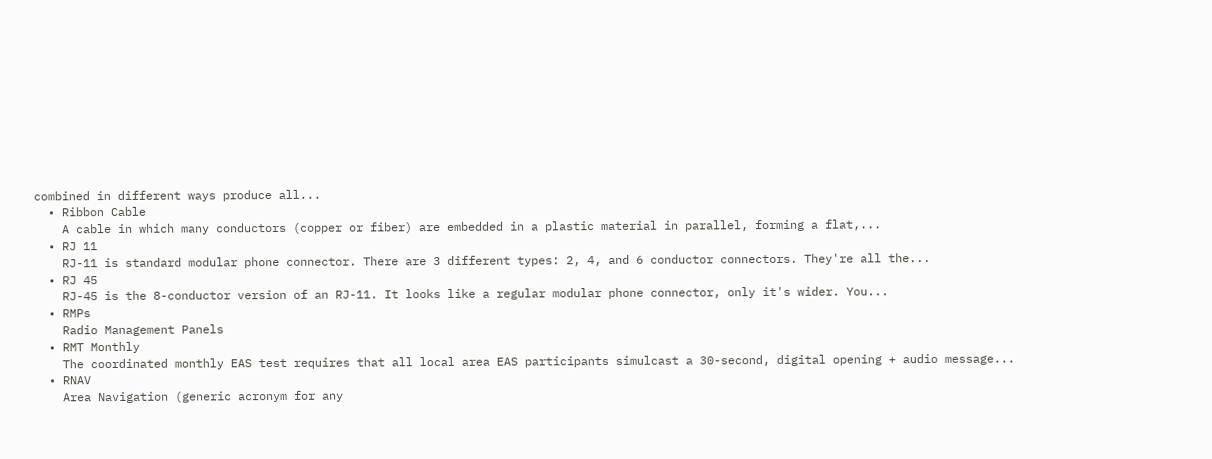combined in different ways produce all...
  • Ribbon Cable
    A cable in which many conductors (copper or fiber) are embedded in a plastic material in parallel, forming a flat,...
  • RJ 11
    RJ-11 is standard modular phone connector. There are 3 different types: 2, 4, and 6 conductor connectors. They're all the...
  • RJ 45
    RJ-45 is the 8-conductor version of an RJ-11. It looks like a regular modular phone connector, only it's wider. You...
  • RMPs
    Radio Management Panels
  • RMT Monthly
    The coordinated monthly EAS test requires that all local area EAS participants simulcast a 30-second, digital opening + audio message...
  • RNAV
    Area Navigation (generic acronym for any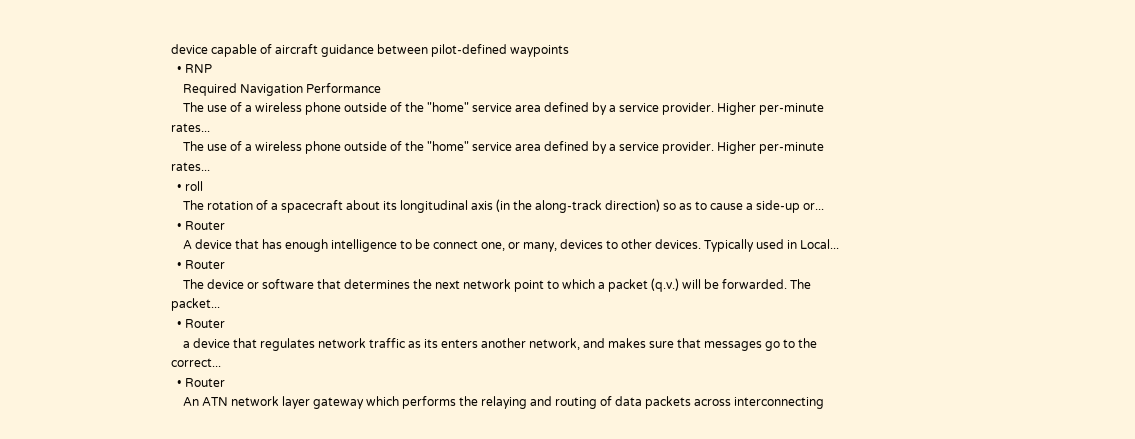device capable of aircraft guidance between pilot-defined waypoints
  • RNP
    Required Navigation Performance
    The use of a wireless phone outside of the "home" service area defined by a service provider. Higher per-minute rates...
    The use of a wireless phone outside of the "home" service area defined by a service provider. Higher per-minute rates...
  • roll
    The rotation of a spacecraft about its longitudinal axis (in the along-track direction) so as to cause a side-up or...
  • Router
    A device that has enough intelligence to be connect one, or many, devices to other devices. Typically used in Local...
  • Router
    The device or software that determines the next network point to which a packet (q.v.) will be forwarded. The packet...
  • Router
    a device that regulates network traffic as its enters another network, and makes sure that messages go to the correct...
  • Router
    An ATN network layer gateway which performs the relaying and routing of data packets across interconnecting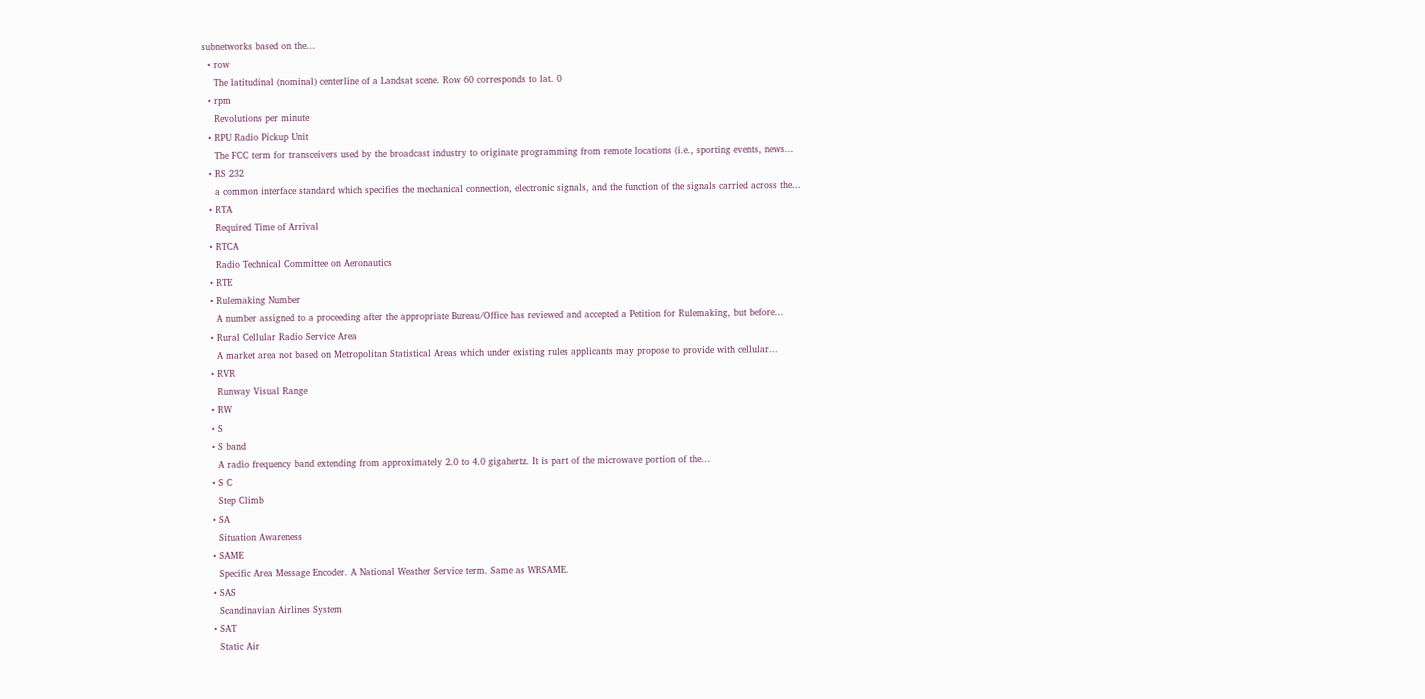subnetworks based on the...
  • row
    The latitudinal (nominal) centerline of a Landsat scene. Row 60 corresponds to lat. 0
  • rpm
    Revolutions per minute
  • RPU Radio Pickup Unit
    The FCC term for transceivers used by the broadcast industry to originate programming from remote locations (i.e., sporting events, news...
  • RS 232
    a common interface standard which specifies the mechanical connection, electronic signals, and the function of the signals carried across the...
  • RTA
    Required Time of Arrival
  • RTCA
    Radio Technical Committee on Aeronautics
  • RTE
  • Rulemaking Number
    A number assigned to a proceeding after the appropriate Bureau/Office has reviewed and accepted a Petition for Rulemaking, but before...
  • Rural Cellular Radio Service Area
    A market area not based on Metropolitan Statistical Areas which under existing rules applicants may propose to provide with cellular...
  • RVR
    Runway Visual Range
  • RW
  • S
  • S band
    A radio frequency band extending from approximately 2.0 to 4.0 gigahertz. It is part of the microwave portion of the...
  • S C
    Step Climb
  • SA
    Situation Awareness
  • SAME
    Specific Area Message Encoder. A National Weather Service term. Same as WRSAME.
  • SAS
    Scandinavian Airlines System
  • SAT
    Static Air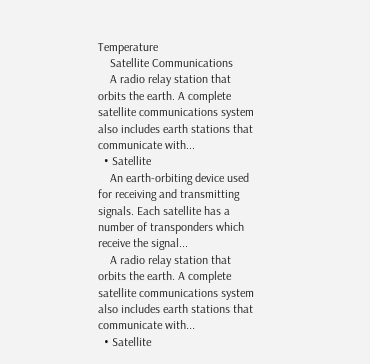Temperature
    Satellite Communications
    A radio relay station that orbits the earth. A complete satellite communications system also includes earth stations that communicate with...
  • Satellite
    An earth-orbiting device used for receiving and transmitting signals. Each satellite has a number of transponders which receive the signal...
    A radio relay station that orbits the earth. A complete satellite communications system also includes earth stations that communicate with...
  • Satellite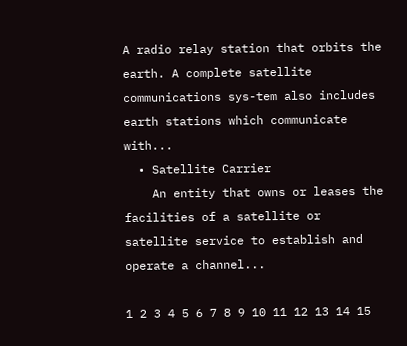A radio relay station that orbits the earth. A complete satellite communications sys-tem also includes earth stations which communicate with...
  • Satellite Carrier
    An entity that owns or leases the facilities of a satellite or satellite service to establish and operate a channel...

1 2 3 4 5 6 7 8 9 10 11 12 13 14 15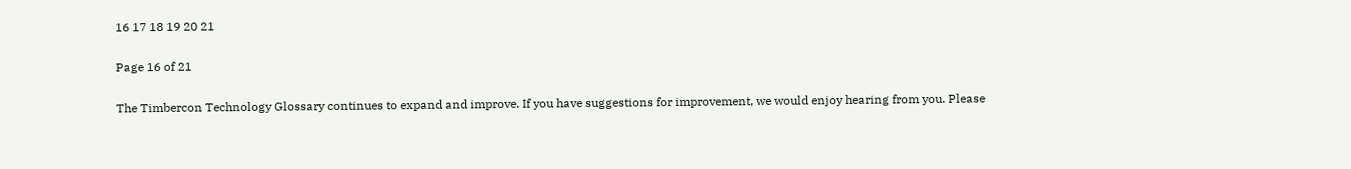16 17 18 19 20 21

Page 16 of 21

The Timbercon Technology Glossary continues to expand and improve. If you have suggestions for improvement, we would enjoy hearing from you. Please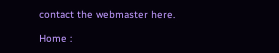contact the webmaster here.

Home :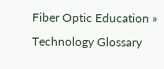Fiber Optic Education » Technology Glossary